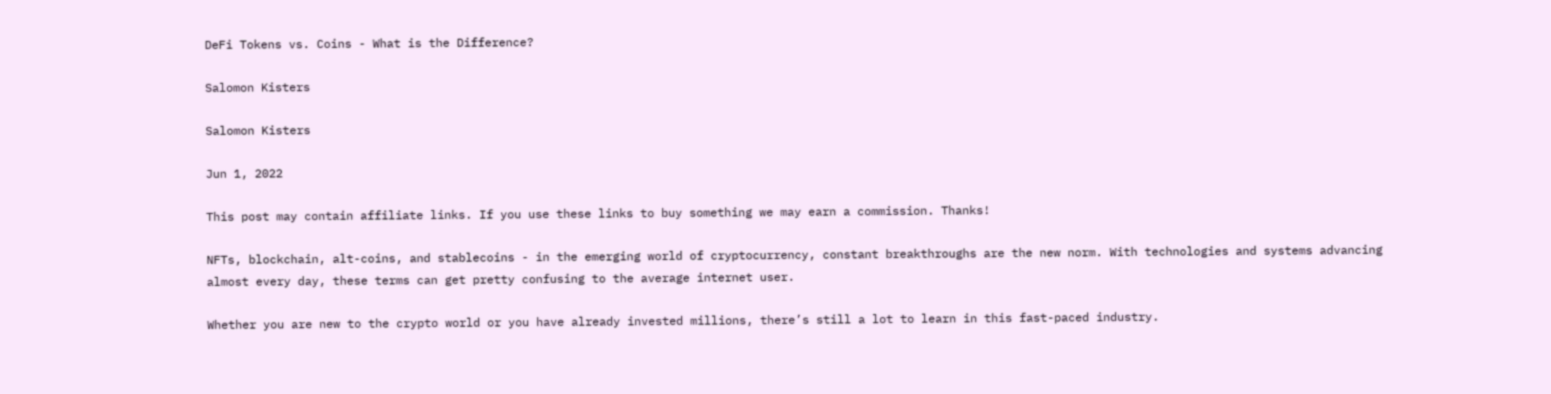DeFi Tokens vs. Coins - What is the Difference?

Salomon Kisters

Salomon Kisters

Jun 1, 2022

This post may contain affiliate links. If you use these links to buy something we may earn a commission. Thanks!

NFTs, blockchain, alt-coins, and stablecoins - in the emerging world of cryptocurrency, constant breakthroughs are the new norm. With technologies and systems advancing almost every day, these terms can get pretty confusing to the average internet user.

Whether you are new to the crypto world or you have already invested millions, there’s still a lot to learn in this fast-paced industry.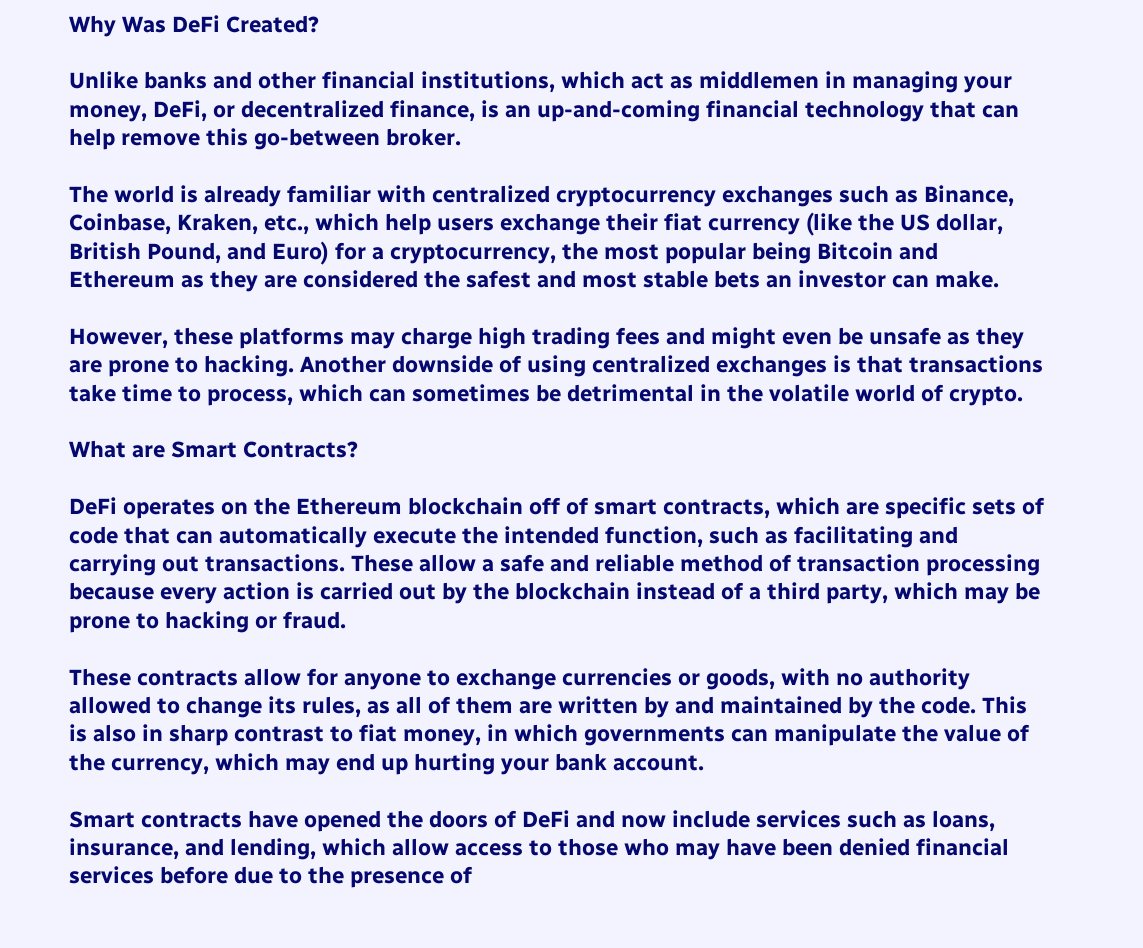Why Was DeFi Created?

Unlike banks and other financial institutions, which act as middlemen in managing your money, DeFi, or decentralized finance, is an up-and-coming financial technology that can help remove this go-between broker.

The world is already familiar with centralized cryptocurrency exchanges such as Binance, Coinbase, Kraken, etc., which help users exchange their fiat currency (like the US dollar, British Pound, and Euro) for a cryptocurrency, the most popular being Bitcoin and Ethereum as they are considered the safest and most stable bets an investor can make.

However, these platforms may charge high trading fees and might even be unsafe as they are prone to hacking. Another downside of using centralized exchanges is that transactions take time to process, which can sometimes be detrimental in the volatile world of crypto.

What are Smart Contracts?

DeFi operates on the Ethereum blockchain off of smart contracts, which are specific sets of code that can automatically execute the intended function, such as facilitating and carrying out transactions. These allow a safe and reliable method of transaction processing because every action is carried out by the blockchain instead of a third party, which may be prone to hacking or fraud.

These contracts allow for anyone to exchange currencies or goods, with no authority allowed to change its rules, as all of them are written by and maintained by the code. This is also in sharp contrast to fiat money, in which governments can manipulate the value of the currency, which may end up hurting your bank account.

Smart contracts have opened the doors of DeFi and now include services such as loans, insurance, and lending, which allow access to those who may have been denied financial services before due to the presence of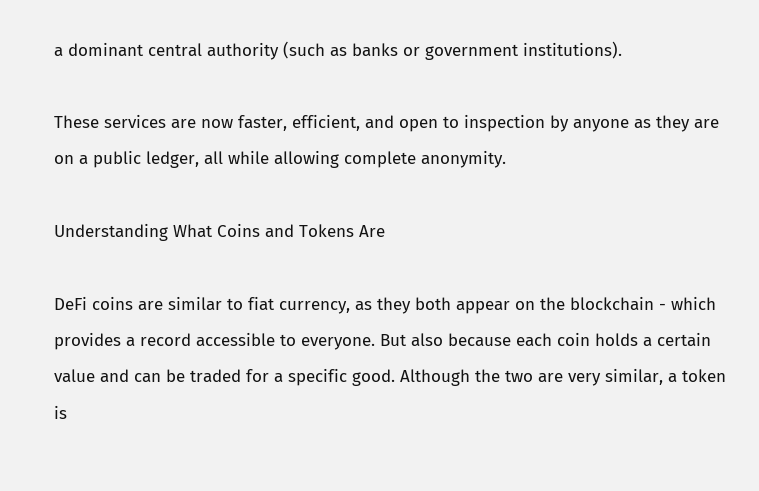a dominant central authority (such as banks or government institutions).

These services are now faster, efficient, and open to inspection by anyone as they are on a public ledger, all while allowing complete anonymity.

Understanding What Coins and Tokens Are

DeFi coins are similar to fiat currency, as they both appear on the blockchain - which provides a record accessible to everyone. But also because each coin holds a certain value and can be traded for a specific good. Although the two are very similar, a token is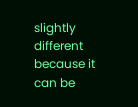slightly different because it can be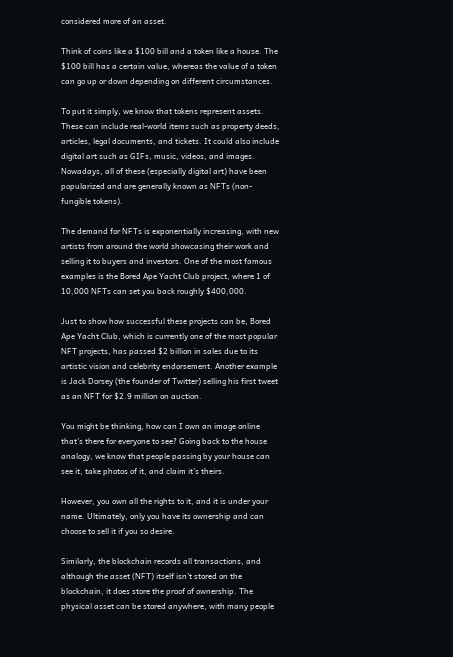considered more of an asset.

Think of coins like a $100 bill and a token like a house. The $100 bill has a certain value, whereas the value of a token can go up or down depending on different circumstances.

To put it simply, we know that tokens represent assets. These can include real-world items such as property deeds, articles, legal documents, and tickets. It could also include digital art such as GIFs, music, videos, and images. Nowadays, all of these (especially digital art) have been popularized and are generally known as NFTs (non-fungible tokens).

The demand for NFTs is exponentially increasing, with new artists from around the world showcasing their work and selling it to buyers and investors. One of the most famous examples is the Bored Ape Yacht Club project, where 1 of 10,000 NFTs can set you back roughly $400,000.

Just to show how successful these projects can be, Bored Ape Yacht Club, which is currently one of the most popular NFT projects, has passed $2 billion in sales due to its artistic vision and celebrity endorsement. Another example is Jack Dorsey (the founder of Twitter) selling his first tweet as an NFT for $2.9 million on auction.

You might be thinking, how can I own an image online that’s there for everyone to see? Going back to the house analogy, we know that people passing by your house can see it, take photos of it, and claim it’s theirs.

However, you own all the rights to it, and it is under your name. Ultimately, only you have its ownership and can choose to sell it if you so desire.

Similarly, the blockchain records all transactions, and although the asset (NFT) itself isn’t stored on the blockchain, it does store the proof of ownership. The physical asset can be stored anywhere, with many people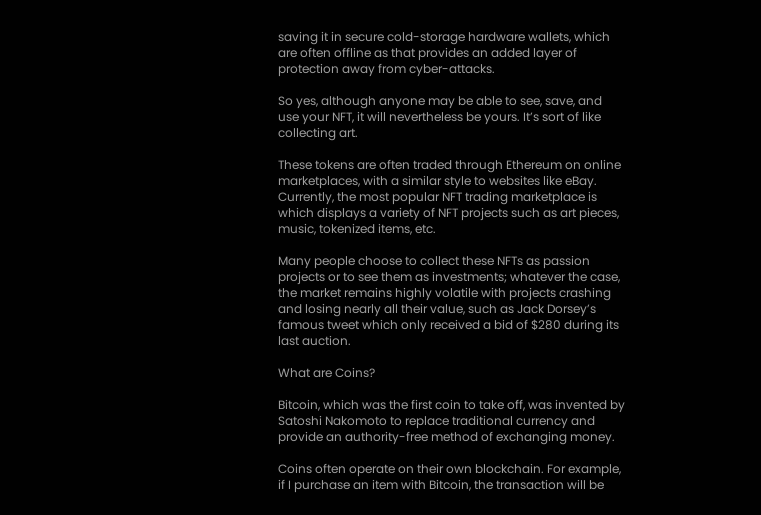saving it in secure cold-storage hardware wallets, which are often offline as that provides an added layer of protection away from cyber-attacks.

So yes, although anyone may be able to see, save, and use your NFT, it will nevertheless be yours. It’s sort of like collecting art.

These tokens are often traded through Ethereum on online marketplaces, with a similar style to websites like eBay. Currently, the most popular NFT trading marketplace is which displays a variety of NFT projects such as art pieces, music, tokenized items, etc.

Many people choose to collect these NFTs as passion projects or to see them as investments; whatever the case, the market remains highly volatile with projects crashing and losing nearly all their value, such as Jack Dorsey’s famous tweet which only received a bid of $280 during its last auction.

What are Coins?

Bitcoin, which was the first coin to take off, was invented by Satoshi Nakomoto to replace traditional currency and provide an authority-free method of exchanging money.

Coins often operate on their own blockchain. For example, if I purchase an item with Bitcoin, the transaction will be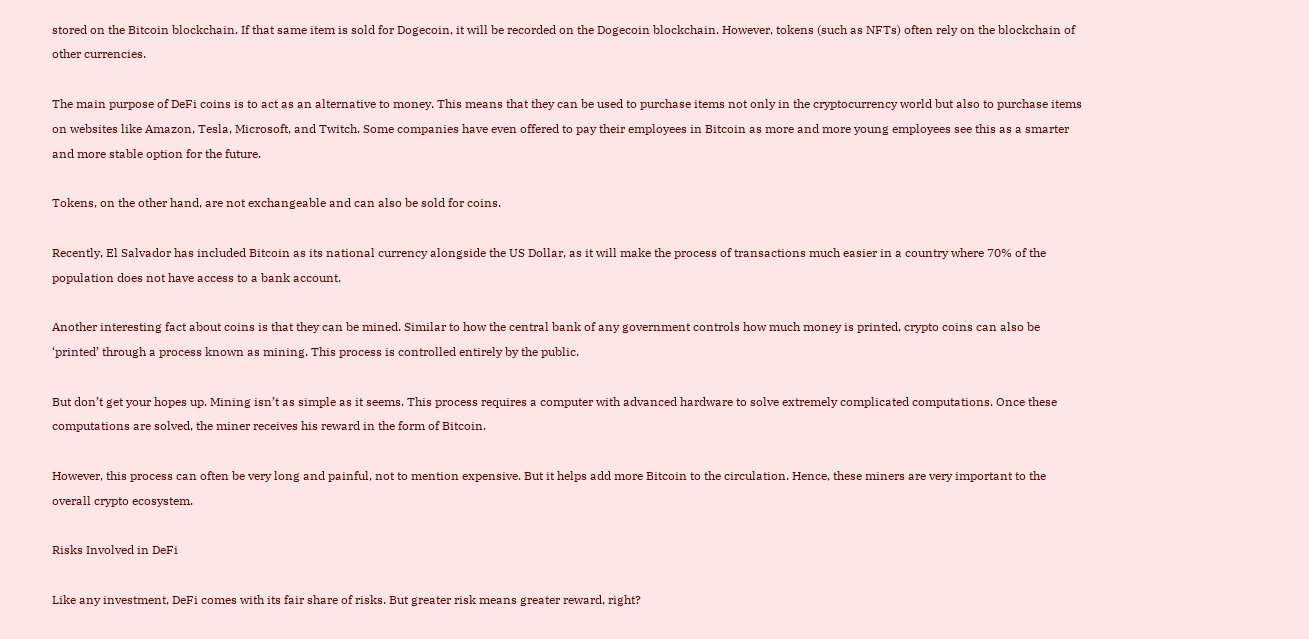stored on the Bitcoin blockchain. If that same item is sold for Dogecoin, it will be recorded on the Dogecoin blockchain. However, tokens (such as NFTs) often rely on the blockchain of other currencies.

The main purpose of DeFi coins is to act as an alternative to money. This means that they can be used to purchase items not only in the cryptocurrency world but also to purchase items on websites like Amazon, Tesla, Microsoft, and Twitch. Some companies have even offered to pay their employees in Bitcoin as more and more young employees see this as a smarter and more stable option for the future.

Tokens, on the other hand, are not exchangeable and can also be sold for coins.

Recently, El Salvador has included Bitcoin as its national currency alongside the US Dollar, as it will make the process of transactions much easier in a country where 70% of the population does not have access to a bank account.

Another interesting fact about coins is that they can be mined. Similar to how the central bank of any government controls how much money is printed, crypto coins can also be ‘printed’ through a process known as mining. This process is controlled entirely by the public.

But don’t get your hopes up. Mining isn’t as simple as it seems. This process requires a computer with advanced hardware to solve extremely complicated computations. Once these computations are solved, the miner receives his reward in the form of Bitcoin.

However, this process can often be very long and painful, not to mention expensive. But it helps add more Bitcoin to the circulation. Hence, these miners are very important to the overall crypto ecosystem.

Risks Involved in DeFi

Like any investment, DeFi comes with its fair share of risks. But greater risk means greater reward, right?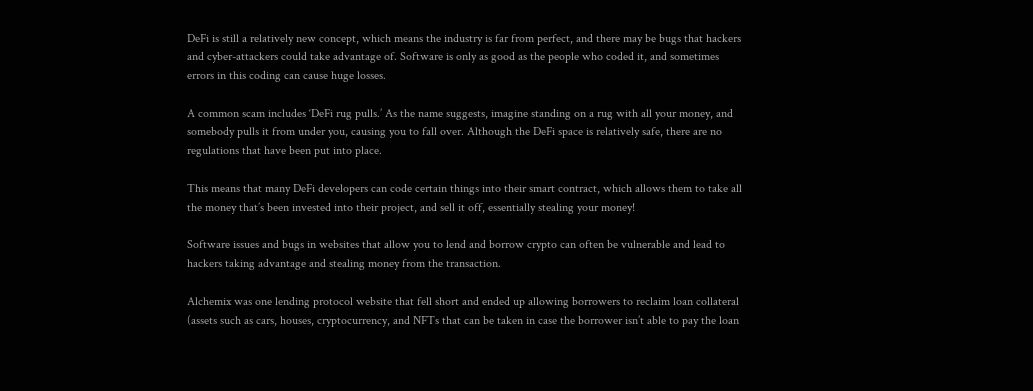DeFi is still a relatively new concept, which means the industry is far from perfect, and there may be bugs that hackers and cyber-attackers could take advantage of. Software is only as good as the people who coded it, and sometimes errors in this coding can cause huge losses.

A common scam includes ‘DeFi rug pulls.’ As the name suggests, imagine standing on a rug with all your money, and somebody pulls it from under you, causing you to fall over. Although the DeFi space is relatively safe, there are no regulations that have been put into place.

This means that many DeFi developers can code certain things into their smart contract, which allows them to take all the money that’s been invested into their project, and sell it off, essentially stealing your money!

Software issues and bugs in websites that allow you to lend and borrow crypto can often be vulnerable and lead to hackers taking advantage and stealing money from the transaction.

Alchemix was one lending protocol website that fell short and ended up allowing borrowers to reclaim loan collateral (assets such as cars, houses, cryptocurrency, and NFTs that can be taken in case the borrower isn’t able to pay the loan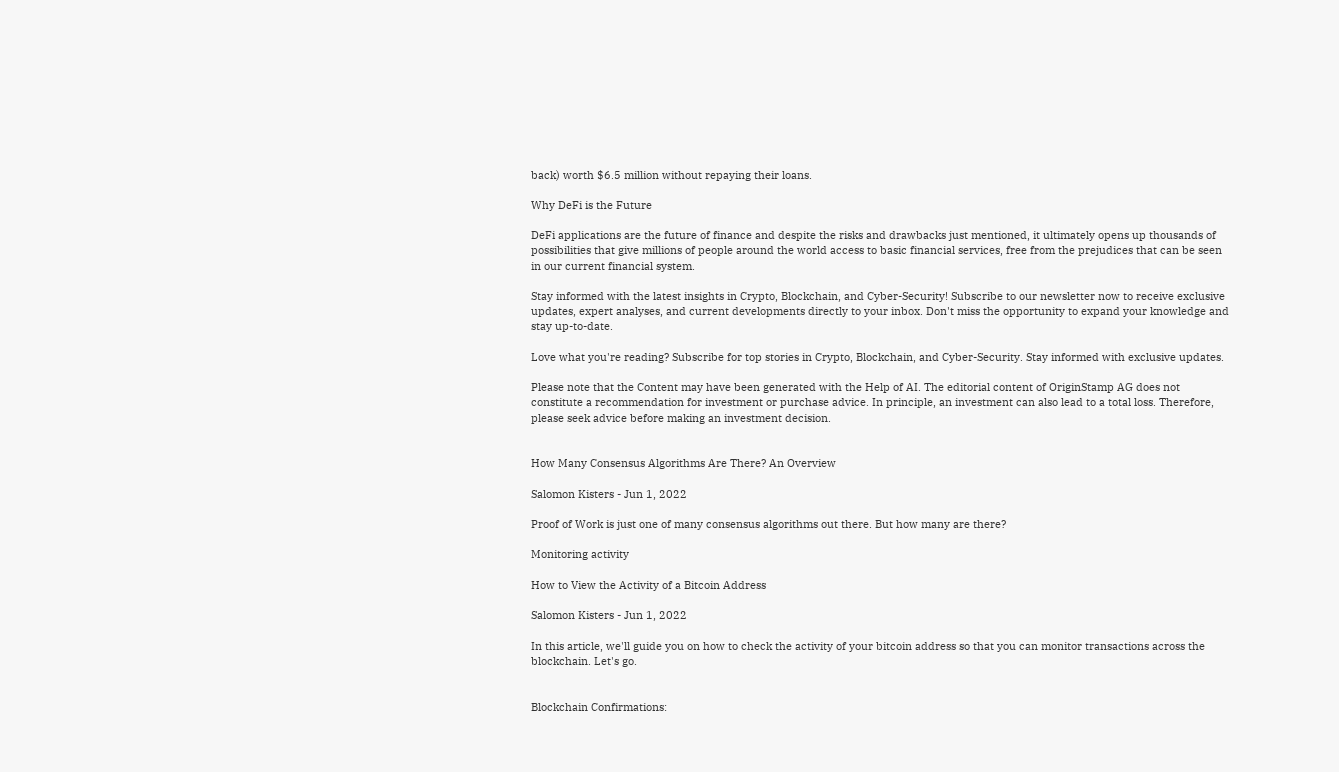back) worth $6.5 million without repaying their loans.

Why DeFi is the Future

DeFi applications are the future of finance and despite the risks and drawbacks just mentioned, it ultimately opens up thousands of possibilities that give millions of people around the world access to basic financial services, free from the prejudices that can be seen in our current financial system.

Stay informed with the latest insights in Crypto, Blockchain, and Cyber-Security! Subscribe to our newsletter now to receive exclusive updates, expert analyses, and current developments directly to your inbox. Don't miss the opportunity to expand your knowledge and stay up-to-date.

Love what you're reading? Subscribe for top stories in Crypto, Blockchain, and Cyber-Security. Stay informed with exclusive updates.

Please note that the Content may have been generated with the Help of AI. The editorial content of OriginStamp AG does not constitute a recommendation for investment or purchase advice. In principle, an investment can also lead to a total loss. Therefore, please seek advice before making an investment decision.


How Many Consensus Algorithms Are There? An Overview

Salomon Kisters - Jun 1, 2022

Proof of Work is just one of many consensus algorithms out there. But how many are there?

Monitoring activity

How to View the Activity of a Bitcoin Address

Salomon Kisters - Jun 1, 2022

In this article, we'll guide you on how to check the activity of your bitcoin address so that you can monitor transactions across the blockchain. Let's go.


Blockchain Confirmations: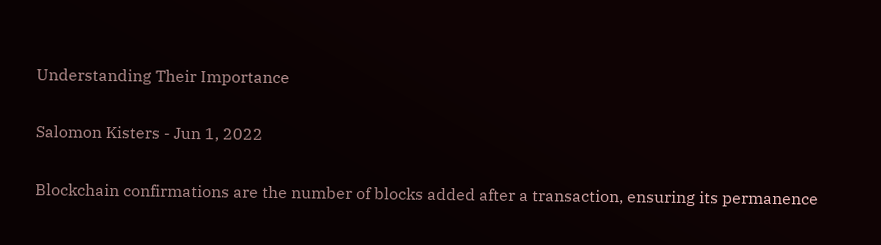Understanding Their Importance

Salomon Kisters - Jun 1, 2022

Blockchain confirmations are the number of blocks added after a transaction, ensuring its permanence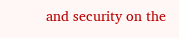and security on the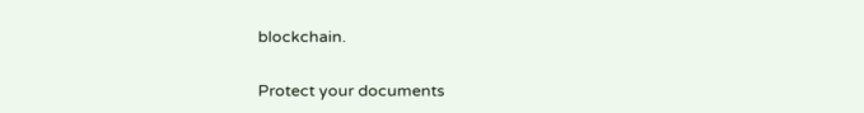blockchain.

Protect your documents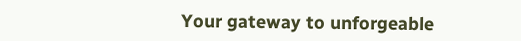Your gateway to unforgeable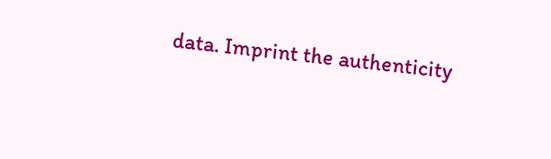data. Imprint the authenticity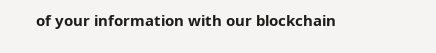of your information with our blockchain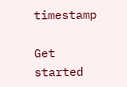timestamp

Get started